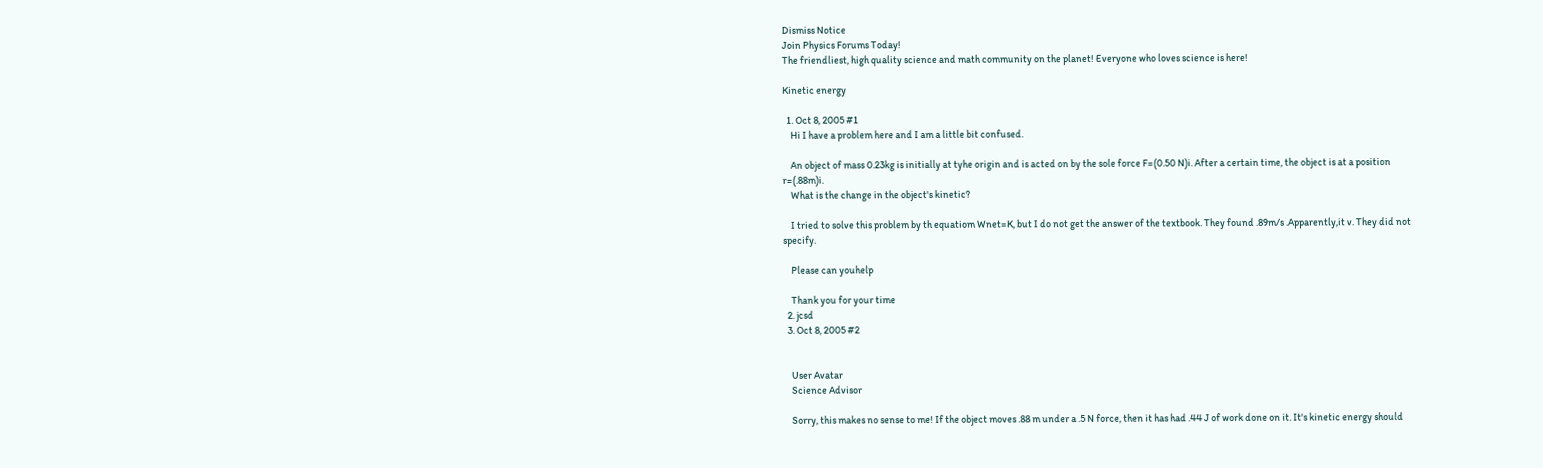Dismiss Notice
Join Physics Forums Today!
The friendliest, high quality science and math community on the planet! Everyone who loves science is here!

Kinetic energy

  1. Oct 8, 2005 #1
    Hi I have a problem here and I am a little bit confused.

    An object of mass 0.23kg is initially at tyhe origin and is acted on by the sole force F=(0.50 N)i. After a certain time, the object is at a position r=(.88m)i.
    What is the change in the object's kinetic?

    I tried to solve this problem by th equatiom Wnet=K, but I do not get the answer of the textbook. They found .89m/s .Apparently,it v. They did not specify.

    Please can youhelp

    Thank you for your time
  2. jcsd
  3. Oct 8, 2005 #2


    User Avatar
    Science Advisor

    Sorry, this makes no sense to me! If the object moves .88 m under a .5 N force, then it has had .44 J of work done on it. It's kinetic energy should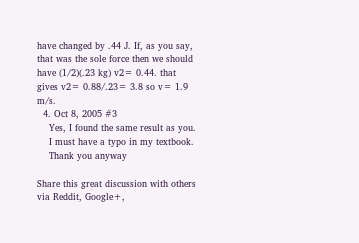have changed by .44 J. If, as you say, that was the sole force then we should have (1/2)(.23 kg) v2= 0.44. that gives v2= 0.88/.23= 3.8 so v= 1.9 m/s.
  4. Oct 8, 2005 #3
    Yes, I found the same result as you.
    I must have a typo in my textbook.
    Thank you anyway

Share this great discussion with others via Reddit, Google+,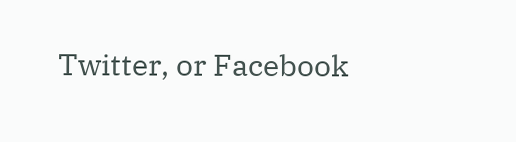Twitter, or Facebook